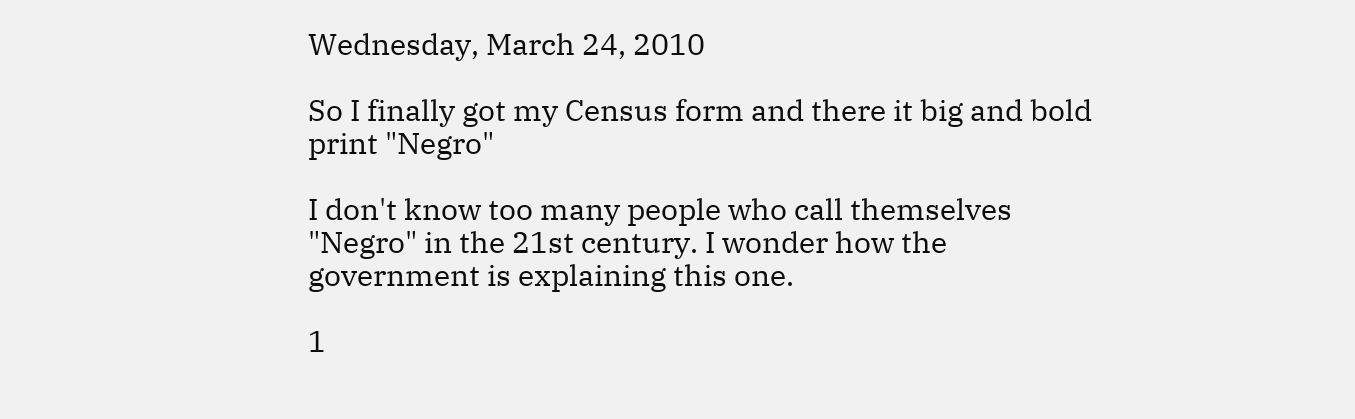Wednesday, March 24, 2010

So I finally got my Census form and there it big and bold print "Negro"

I don't know too many people who call themselves "Negro" in the 21st century. I wonder how the government is explaining this one.

1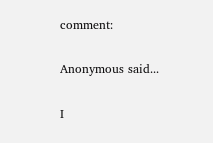comment:

Anonymous said...

I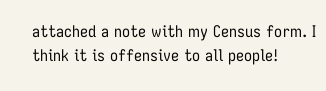attached a note with my Census form. I think it is offensive to all people!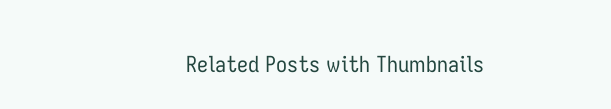Related Posts with Thumbnails